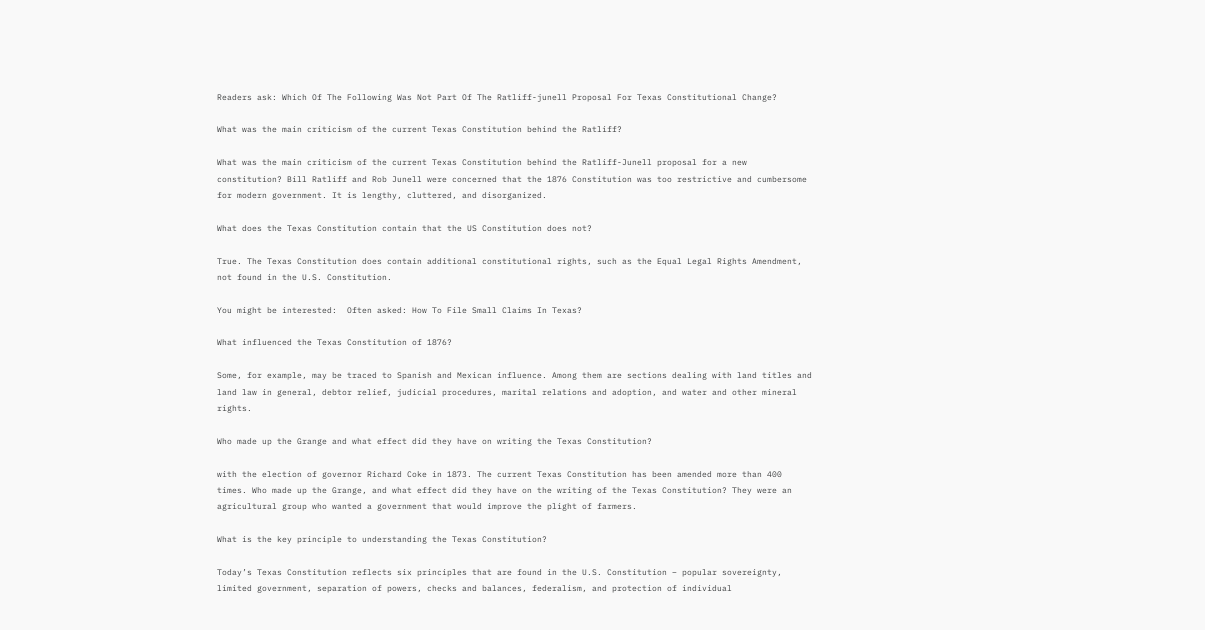Readers ask: Which Of The Following Was Not Part Of The Ratliff-junell Proposal For Texas Constitutional Change?

What was the main criticism of the current Texas Constitution behind the Ratliff?

What was the main criticism of the current Texas Constitution behind the Ratliff-Junell proposal for a new constitution? Bill Ratliff and Rob Junell were concerned that the 1876 Constitution was too restrictive and cumbersome for modern government. It is lengthy, cluttered, and disorganized.

What does the Texas Constitution contain that the US Constitution does not?

True. The Texas Constitution does contain additional constitutional rights, such as the Equal Legal Rights Amendment, not found in the U.S. Constitution.

You might be interested:  Often asked: How To File Small Claims In Texas?

What influenced the Texas Constitution of 1876?

Some, for example, may be traced to Spanish and Mexican influence. Among them are sections dealing with land titles and land law in general, debtor relief, judicial procedures, marital relations and adoption, and water and other mineral rights.

Who made up the Grange and what effect did they have on writing the Texas Constitution?

with the election of governor Richard Coke in 1873. The current Texas Constitution has been amended more than 400 times. Who made up the Grange, and what effect did they have on the writing of the Texas Constitution? They were an agricultural group who wanted a government that would improve the plight of farmers.

What is the key principle to understanding the Texas Constitution?

Today’s Texas Constitution reflects six principles that are found in the U.S. Constitution – popular sovereignty, limited government, separation of powers, checks and balances, federalism, and protection of individual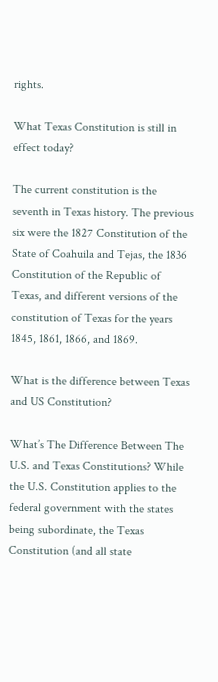rights.

What Texas Constitution is still in effect today?

The current constitution is the seventh in Texas history. The previous six were the 1827 Constitution of the State of Coahuila and Tejas, the 1836 Constitution of the Republic of Texas, and different versions of the constitution of Texas for the years 1845, 1861, 1866, and 1869.

What is the difference between Texas and US Constitution?

What’s The Difference Between The U.S. and Texas Constitutions? While the U.S. Constitution applies to the federal government with the states being subordinate, the Texas Constitution (and all state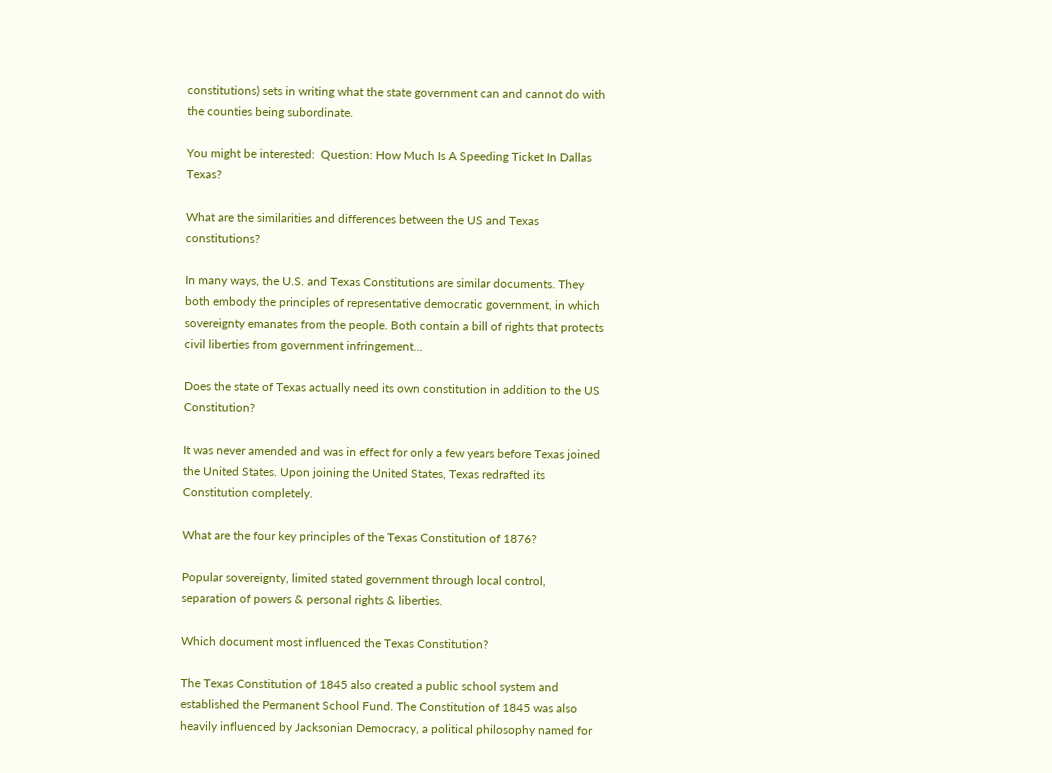constitutions) sets in writing what the state government can and cannot do with the counties being subordinate.

You might be interested:  Question: How Much Is A Speeding Ticket In Dallas Texas?

What are the similarities and differences between the US and Texas constitutions?

In many ways, the U.S. and Texas Constitutions are similar documents. They both embody the principles of representative democratic government, in which sovereignty emanates from the people. Both contain a bill of rights that protects civil liberties from government infringement…

Does the state of Texas actually need its own constitution in addition to the US Constitution?

It was never amended and was in effect for only a few years before Texas joined the United States. Upon joining the United States, Texas redrafted its Constitution completely.

What are the four key principles of the Texas Constitution of 1876?

Popular sovereignty, limited stated government through local control, separation of powers & personal rights & liberties.

Which document most influenced the Texas Constitution?

The Texas Constitution of 1845 also created a public school system and established the Permanent School Fund. The Constitution of 1845 was also heavily influenced by Jacksonian Democracy, a political philosophy named for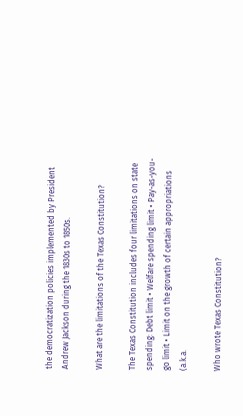the democratization policies implemented by President Andrew Jackson during the 1830s to 1850s.

What are the limitations of the Texas Constitution?

The Texas Constitution includes four limitations on state spending: Debt limit • Welfare spending limit • Pay-as-you-go limit • Limit on the growth of certain appropriations (a.k.a.

Who wrote Texas Constitution?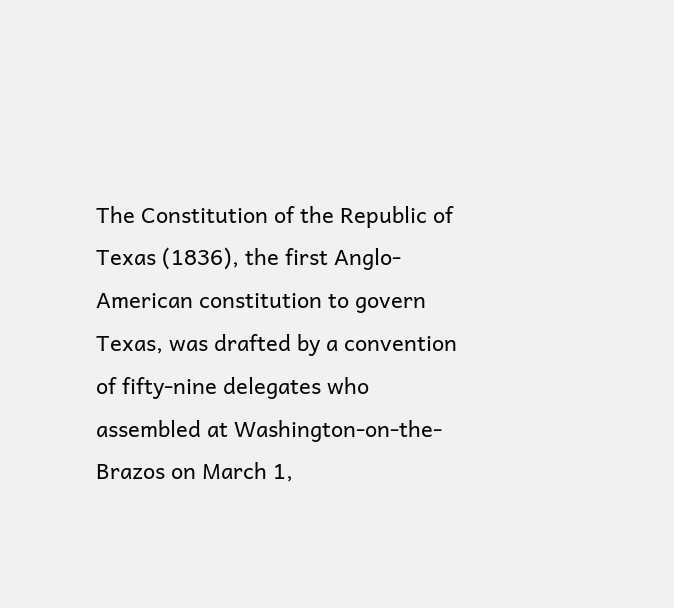The Constitution of the Republic of Texas (1836), the first Anglo-American constitution to govern Texas, was drafted by a convention of fifty-nine delegates who assembled at Washington-on-the-Brazos on March 1,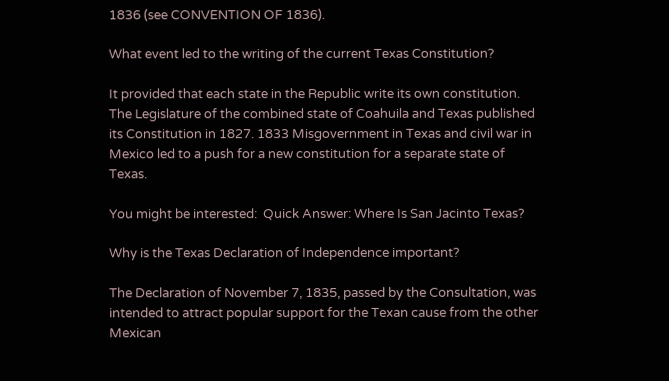1836 (see CONVENTION OF 1836).

What event led to the writing of the current Texas Constitution?

It provided that each state in the Republic write its own constitution. The Legislature of the combined state of Coahuila and Texas published its Constitution in 1827. 1833 Misgovernment in Texas and civil war in Mexico led to a push for a new constitution for a separate state of Texas.

You might be interested:  Quick Answer: Where Is San Jacinto Texas?

Why is the Texas Declaration of Independence important?

The Declaration of November 7, 1835, passed by the Consultation, was intended to attract popular support for the Texan cause from the other Mexican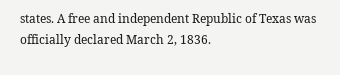states. A free and independent Republic of Texas was officially declared March 2, 1836.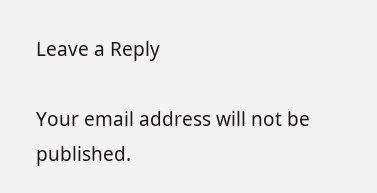Leave a Reply

Your email address will not be published.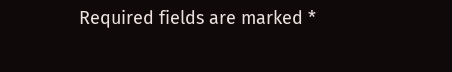Required fields are marked *